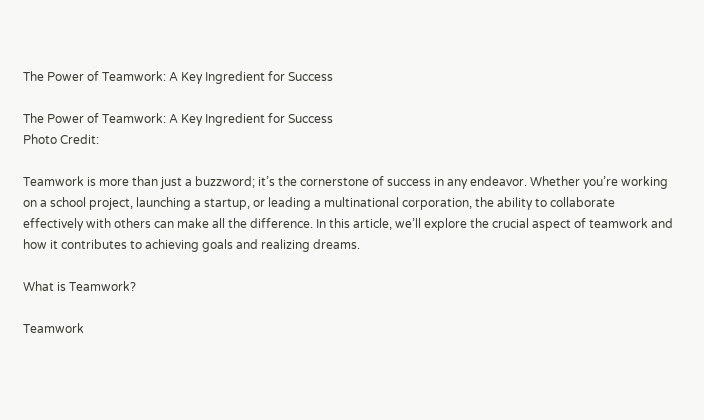The Power of Teamwork: A Key Ingredient for Success

The Power of Teamwork: A Key Ingredient for Success
Photo Credit:

Teamwork is more than just a buzzword; it’s the cornerstone of success in any endeavor. Whether you’re working on a school project, launching a startup, or leading a multinational corporation, the ability to collaborate effectively with others can make all the difference. In this article, we’ll explore the crucial aspect of teamwork and how it contributes to achieving goals and realizing dreams.

What is Teamwork?

Teamwork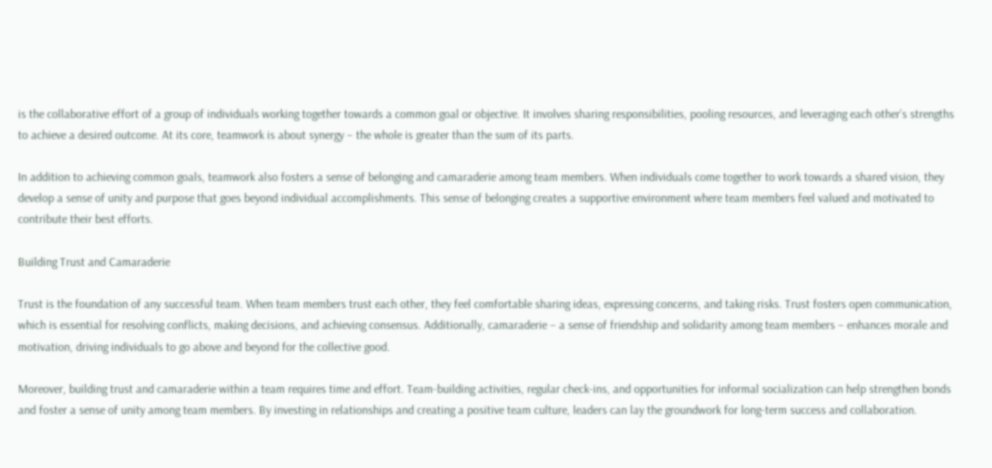is the collaborative effort of a group of individuals working together towards a common goal or objective. It involves sharing responsibilities, pooling resources, and leveraging each other’s strengths to achieve a desired outcome. At its core, teamwork is about synergy – the whole is greater than the sum of its parts.

In addition to achieving common goals, teamwork also fosters a sense of belonging and camaraderie among team members. When individuals come together to work towards a shared vision, they develop a sense of unity and purpose that goes beyond individual accomplishments. This sense of belonging creates a supportive environment where team members feel valued and motivated to contribute their best efforts.

Building Trust and Camaraderie

Trust is the foundation of any successful team. When team members trust each other, they feel comfortable sharing ideas, expressing concerns, and taking risks. Trust fosters open communication, which is essential for resolving conflicts, making decisions, and achieving consensus. Additionally, camaraderie – a sense of friendship and solidarity among team members – enhances morale and motivation, driving individuals to go above and beyond for the collective good.

Moreover, building trust and camaraderie within a team requires time and effort. Team-building activities, regular check-ins, and opportunities for informal socialization can help strengthen bonds and foster a sense of unity among team members. By investing in relationships and creating a positive team culture, leaders can lay the groundwork for long-term success and collaboration.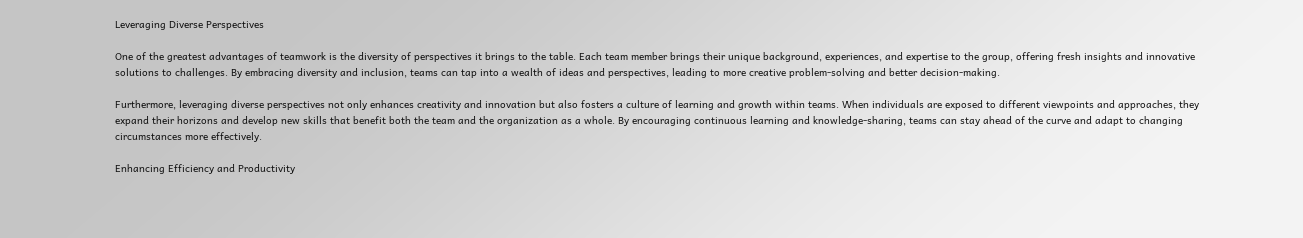Leveraging Diverse Perspectives

One of the greatest advantages of teamwork is the diversity of perspectives it brings to the table. Each team member brings their unique background, experiences, and expertise to the group, offering fresh insights and innovative solutions to challenges. By embracing diversity and inclusion, teams can tap into a wealth of ideas and perspectives, leading to more creative problem-solving and better decision-making.

Furthermore, leveraging diverse perspectives not only enhances creativity and innovation but also fosters a culture of learning and growth within teams. When individuals are exposed to different viewpoints and approaches, they expand their horizons and develop new skills that benefit both the team and the organization as a whole. By encouraging continuous learning and knowledge-sharing, teams can stay ahead of the curve and adapt to changing circumstances more effectively.

Enhancing Efficiency and Productivity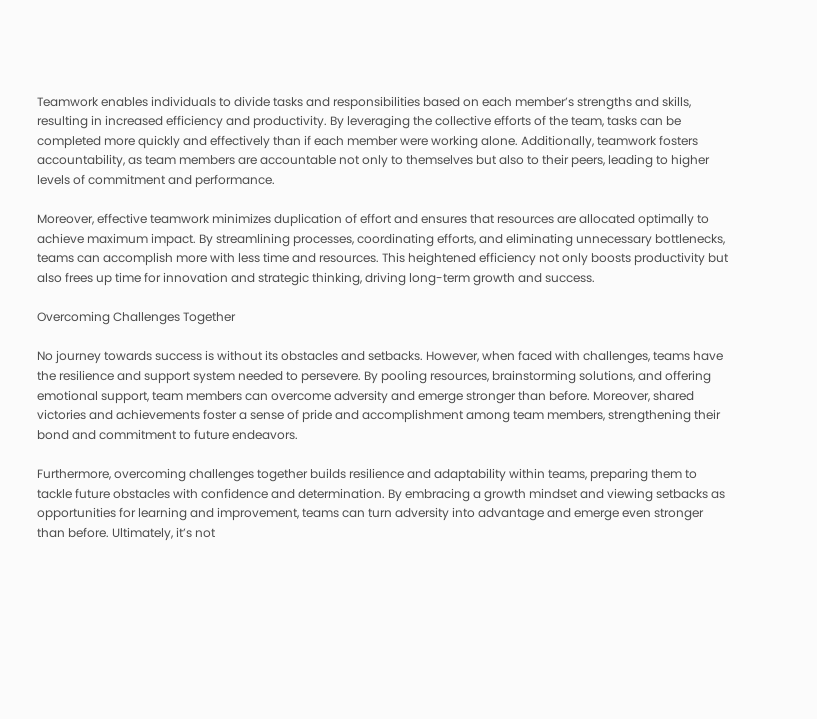Teamwork enables individuals to divide tasks and responsibilities based on each member’s strengths and skills, resulting in increased efficiency and productivity. By leveraging the collective efforts of the team, tasks can be completed more quickly and effectively than if each member were working alone. Additionally, teamwork fosters accountability, as team members are accountable not only to themselves but also to their peers, leading to higher levels of commitment and performance.

Moreover, effective teamwork minimizes duplication of effort and ensures that resources are allocated optimally to achieve maximum impact. By streamlining processes, coordinating efforts, and eliminating unnecessary bottlenecks, teams can accomplish more with less time and resources. This heightened efficiency not only boosts productivity but also frees up time for innovation and strategic thinking, driving long-term growth and success.

Overcoming Challenges Together

No journey towards success is without its obstacles and setbacks. However, when faced with challenges, teams have the resilience and support system needed to persevere. By pooling resources, brainstorming solutions, and offering emotional support, team members can overcome adversity and emerge stronger than before. Moreover, shared victories and achievements foster a sense of pride and accomplishment among team members, strengthening their bond and commitment to future endeavors.

Furthermore, overcoming challenges together builds resilience and adaptability within teams, preparing them to tackle future obstacles with confidence and determination. By embracing a growth mindset and viewing setbacks as opportunities for learning and improvement, teams can turn adversity into advantage and emerge even stronger than before. Ultimately, it’s not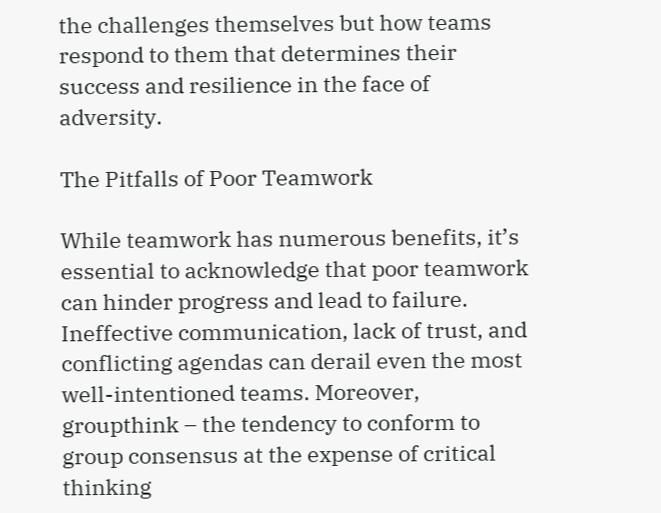the challenges themselves but how teams respond to them that determines their success and resilience in the face of adversity.

The Pitfalls of Poor Teamwork

While teamwork has numerous benefits, it’s essential to acknowledge that poor teamwork can hinder progress and lead to failure. Ineffective communication, lack of trust, and conflicting agendas can derail even the most well-intentioned teams. Moreover, groupthink – the tendency to conform to group consensus at the expense of critical thinking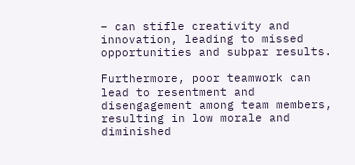– can stifle creativity and innovation, leading to missed opportunities and subpar results.

Furthermore, poor teamwork can lead to resentment and disengagement among team members, resulting in low morale and diminished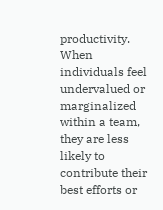productivity. When individuals feel undervalued or marginalized within a team, they are less likely to contribute their best efforts or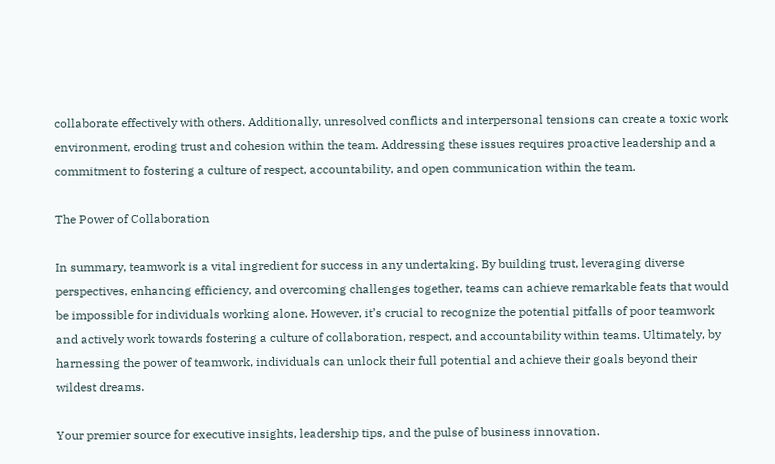collaborate effectively with others. Additionally, unresolved conflicts and interpersonal tensions can create a toxic work environment, eroding trust and cohesion within the team. Addressing these issues requires proactive leadership and a commitment to fostering a culture of respect, accountability, and open communication within the team.

The Power of Collaboration

In summary, teamwork is a vital ingredient for success in any undertaking. By building trust, leveraging diverse perspectives, enhancing efficiency, and overcoming challenges together, teams can achieve remarkable feats that would be impossible for individuals working alone. However, it’s crucial to recognize the potential pitfalls of poor teamwork and actively work towards fostering a culture of collaboration, respect, and accountability within teams. Ultimately, by harnessing the power of teamwork, individuals can unlock their full potential and achieve their goals beyond their wildest dreams.

Your premier source for executive insights, leadership tips, and the pulse of business innovation.